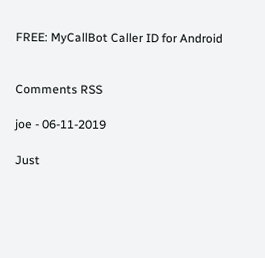FREE: MyCallBot Caller ID for Android


Comments RSS

joe - 06-11-2019

Just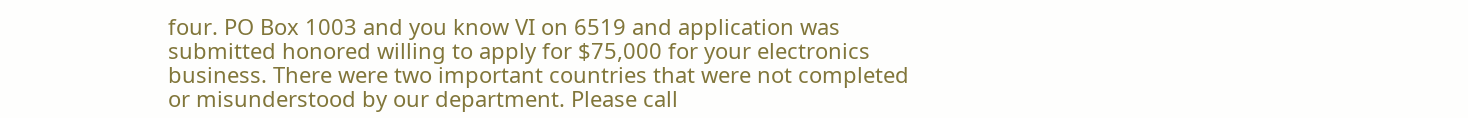four. PO Box 1003 and you know VI on 6519 and application was submitted honored willing to apply for $75,000 for your electronics business. There were two important countries that were not completed or misunderstood by our department. Please call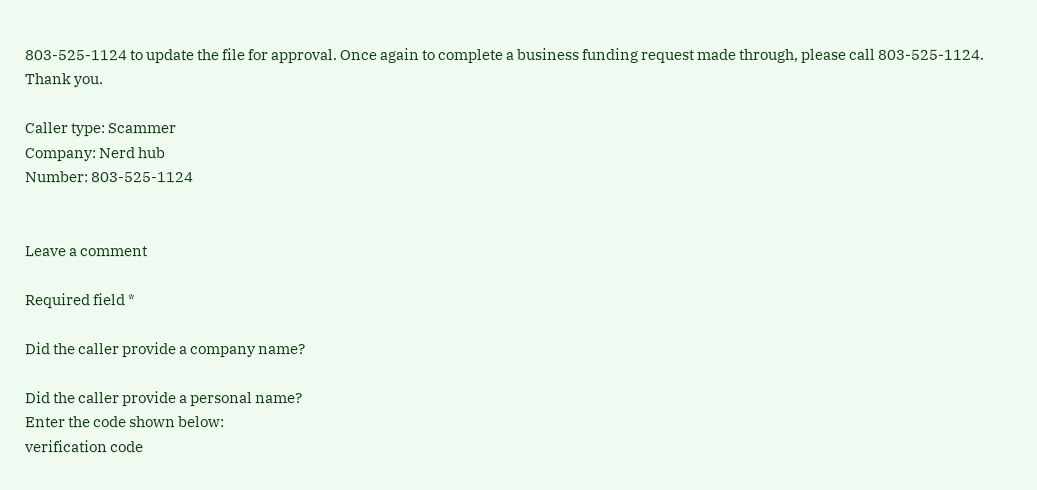803-525-1124 to update the file for approval. Once again to complete a business funding request made through, please call 803-525-1124. Thank you.

Caller type: Scammer
Company: Nerd hub
Number: 803-525-1124


Leave a comment

Required field *

Did the caller provide a company name?

Did the caller provide a personal name?
Enter the code shown below:
verification code